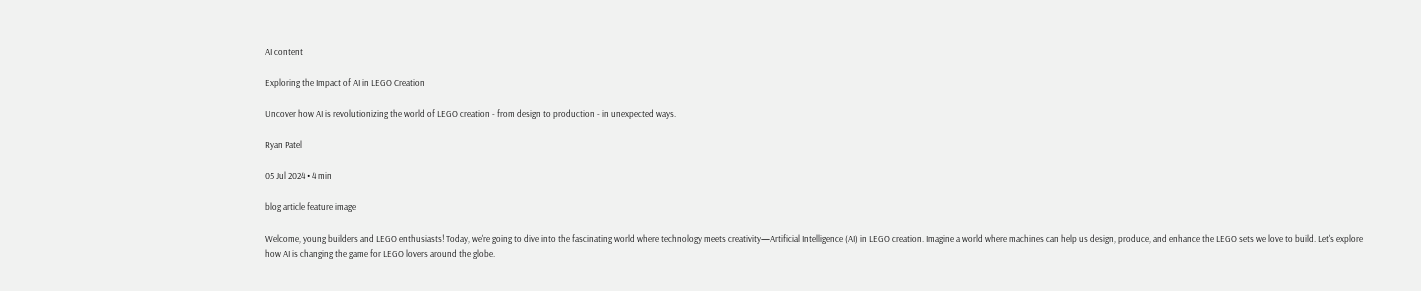AI content

Exploring the Impact of AI in LEGO Creation

Uncover how AI is revolutionizing the world of LEGO creation - from design to production - in unexpected ways.

Ryan Patel

05 Jul 2024 • 4 min

blog article feature image

Welcome, young builders and LEGO enthusiasts! Today, we're going to dive into the fascinating world where technology meets creativity—Artificial Intelligence (AI) in LEGO creation. Imagine a world where machines can help us design, produce, and enhance the LEGO sets we love to build. Let's explore how AI is changing the game for LEGO lovers around the globe.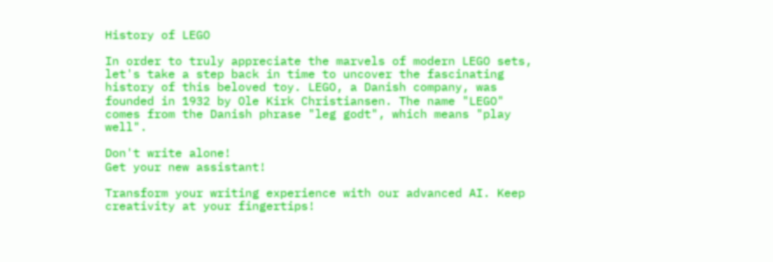History of LEGO

In order to truly appreciate the marvels of modern LEGO sets, let's take a step back in time to uncover the fascinating history of this beloved toy. LEGO, a Danish company, was founded in 1932 by Ole Kirk Christiansen. The name "LEGO" comes from the Danish phrase "leg godt", which means "play well".

Don't write alone!
Get your new assistant!

Transform your writing experience with our advanced AI. Keep creativity at your fingertips!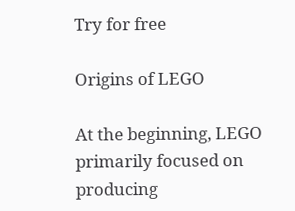Try for free

Origins of LEGO

At the beginning, LEGO primarily focused on producing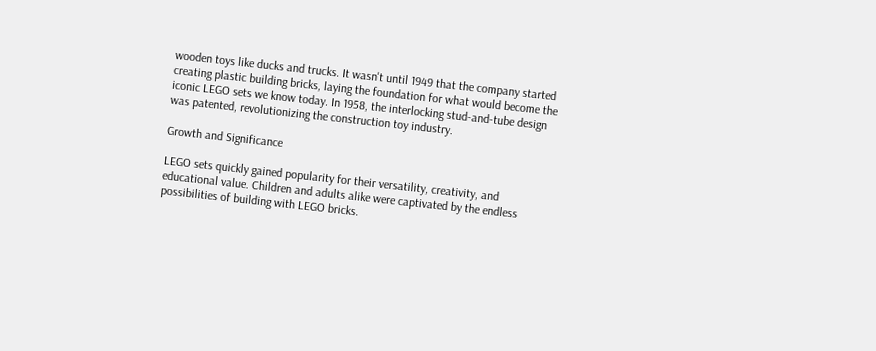wooden toys like ducks and trucks. It wasn't until 1949 that the company started creating plastic building bricks, laying the foundation for what would become the iconic LEGO sets we know today. In 1958, the interlocking stud-and-tube design was patented, revolutionizing the construction toy industry.

Growth and Significance

LEGO sets quickly gained popularity for their versatility, creativity, and educational value. Children and adults alike were captivated by the endless possibilities of building with LEGO bricks.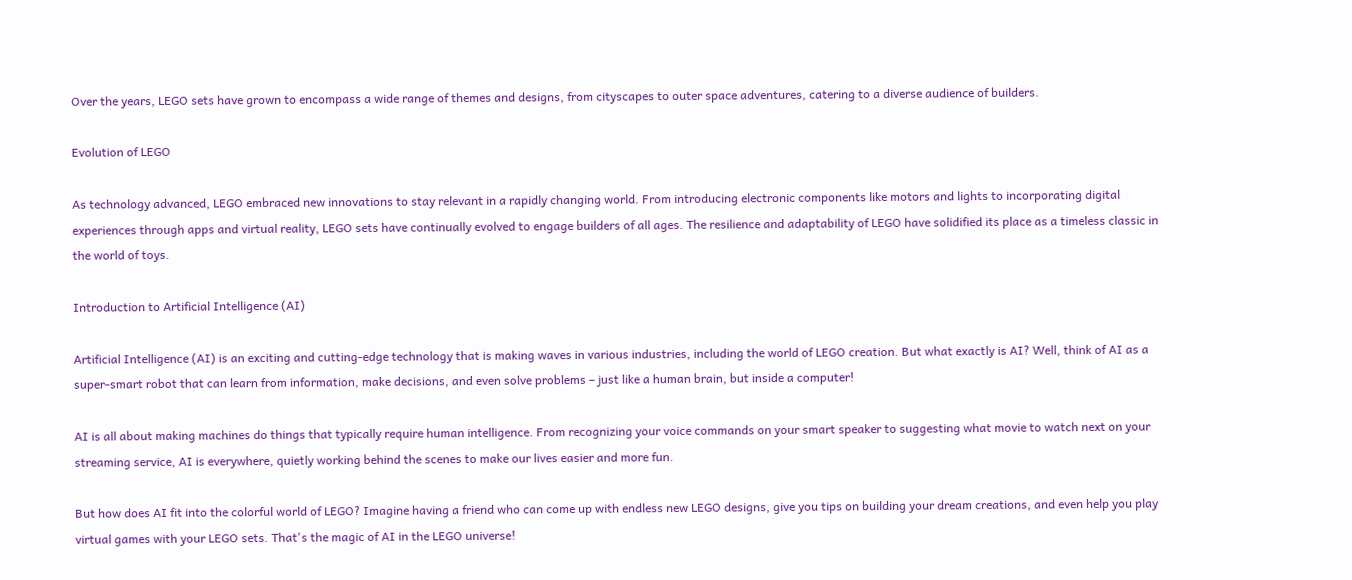Over the years, LEGO sets have grown to encompass a wide range of themes and designs, from cityscapes to outer space adventures, catering to a diverse audience of builders.

Evolution of LEGO

As technology advanced, LEGO embraced new innovations to stay relevant in a rapidly changing world. From introducing electronic components like motors and lights to incorporating digital experiences through apps and virtual reality, LEGO sets have continually evolved to engage builders of all ages. The resilience and adaptability of LEGO have solidified its place as a timeless classic in the world of toys.

Introduction to Artificial Intelligence (AI)

Artificial Intelligence (AI) is an exciting and cutting-edge technology that is making waves in various industries, including the world of LEGO creation. But what exactly is AI? Well, think of AI as a super-smart robot that can learn from information, make decisions, and even solve problems – just like a human brain, but inside a computer!

AI is all about making machines do things that typically require human intelligence. From recognizing your voice commands on your smart speaker to suggesting what movie to watch next on your streaming service, AI is everywhere, quietly working behind the scenes to make our lives easier and more fun.

But how does AI fit into the colorful world of LEGO? Imagine having a friend who can come up with endless new LEGO designs, give you tips on building your dream creations, and even help you play virtual games with your LEGO sets. That's the magic of AI in the LEGO universe!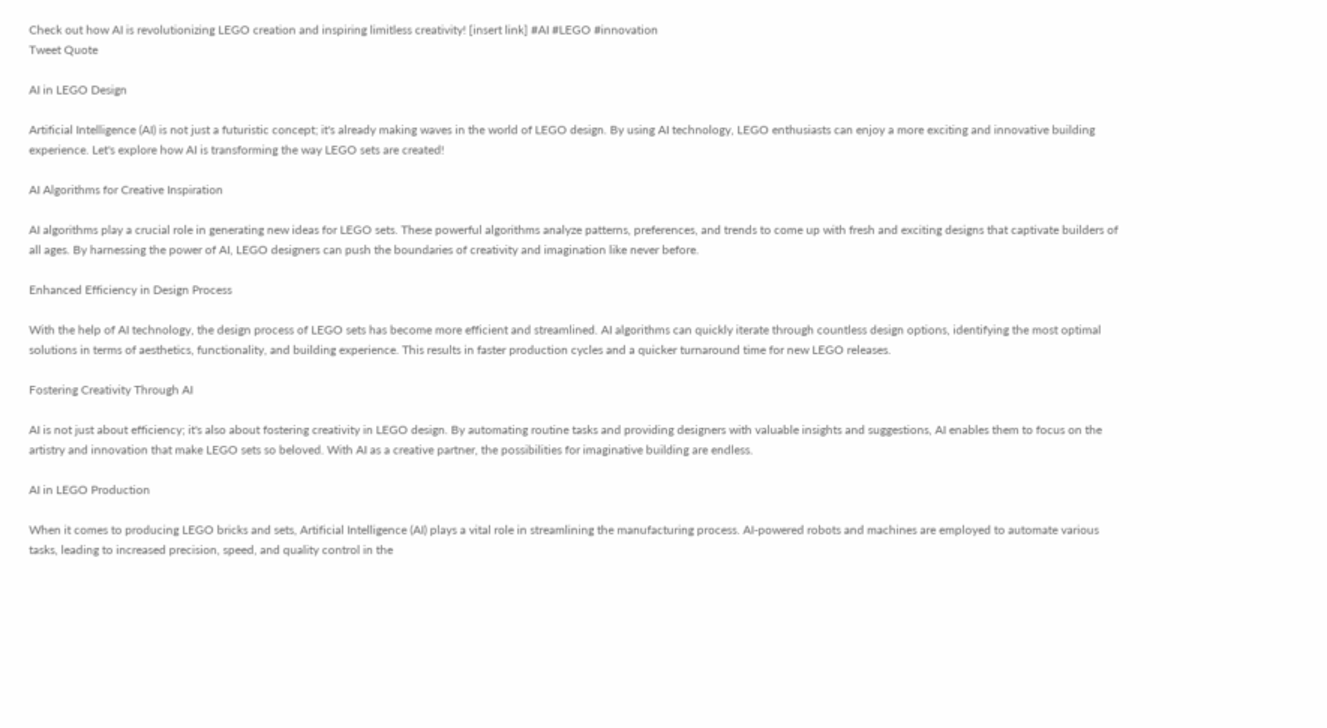Check out how AI is revolutionizing LEGO creation and inspiring limitless creativity! [insert link] #AI #LEGO #innovation
Tweet Quote

AI in LEGO Design

Artificial Intelligence (AI) is not just a futuristic concept; it's already making waves in the world of LEGO design. By using AI technology, LEGO enthusiasts can enjoy a more exciting and innovative building experience. Let's explore how AI is transforming the way LEGO sets are created!

AI Algorithms for Creative Inspiration

AI algorithms play a crucial role in generating new ideas for LEGO sets. These powerful algorithms analyze patterns, preferences, and trends to come up with fresh and exciting designs that captivate builders of all ages. By harnessing the power of AI, LEGO designers can push the boundaries of creativity and imagination like never before.

Enhanced Efficiency in Design Process

With the help of AI technology, the design process of LEGO sets has become more efficient and streamlined. AI algorithms can quickly iterate through countless design options, identifying the most optimal solutions in terms of aesthetics, functionality, and building experience. This results in faster production cycles and a quicker turnaround time for new LEGO releases.

Fostering Creativity Through AI

AI is not just about efficiency; it's also about fostering creativity in LEGO design. By automating routine tasks and providing designers with valuable insights and suggestions, AI enables them to focus on the artistry and innovation that make LEGO sets so beloved. With AI as a creative partner, the possibilities for imaginative building are endless.

AI in LEGO Production

When it comes to producing LEGO bricks and sets, Artificial Intelligence (AI) plays a vital role in streamlining the manufacturing process. AI-powered robots and machines are employed to automate various tasks, leading to increased precision, speed, and quality control in the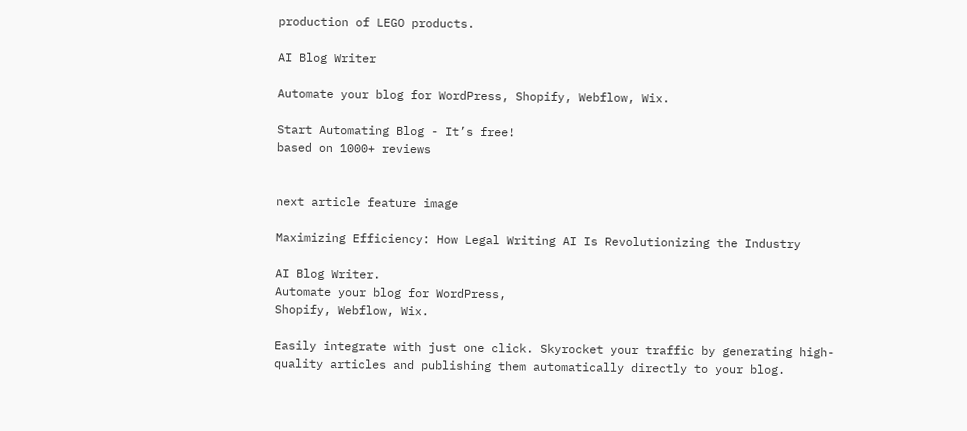production of LEGO products.

AI Blog Writer

Automate your blog for WordPress, Shopify, Webflow, Wix.

Start Automating Blog - It’s free!
based on 1000+ reviews


next article feature image

Maximizing Efficiency: How Legal Writing AI Is Revolutionizing the Industry

AI Blog Writer.
Automate your blog for WordPress,
Shopify, Webflow, Wix.

Easily integrate with just one click. Skyrocket your traffic by generating high-quality articles and publishing them automatically directly to your blog.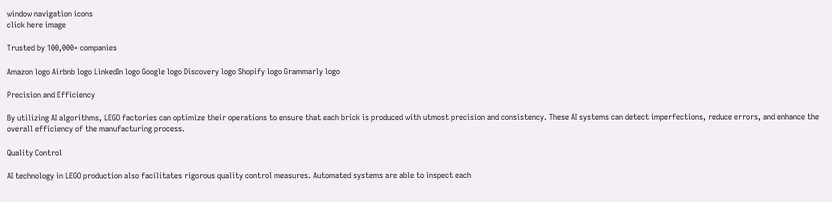window navigation icons
click here image

Trusted by 100,000+ companies

Amazon logo Airbnb logo LinkedIn logo Google logo Discovery logo Shopify logo Grammarly logo

Precision and Efficiency

By utilizing AI algorithms, LEGO factories can optimize their operations to ensure that each brick is produced with utmost precision and consistency. These AI systems can detect imperfections, reduce errors, and enhance the overall efficiency of the manufacturing process.

Quality Control

AI technology in LEGO production also facilitates rigorous quality control measures. Automated systems are able to inspect each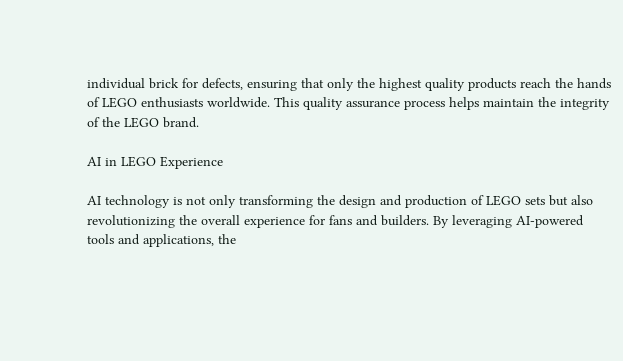individual brick for defects, ensuring that only the highest quality products reach the hands of LEGO enthusiasts worldwide. This quality assurance process helps maintain the integrity of the LEGO brand.

AI in LEGO Experience

AI technology is not only transforming the design and production of LEGO sets but also revolutionizing the overall experience for fans and builders. By leveraging AI-powered tools and applications, the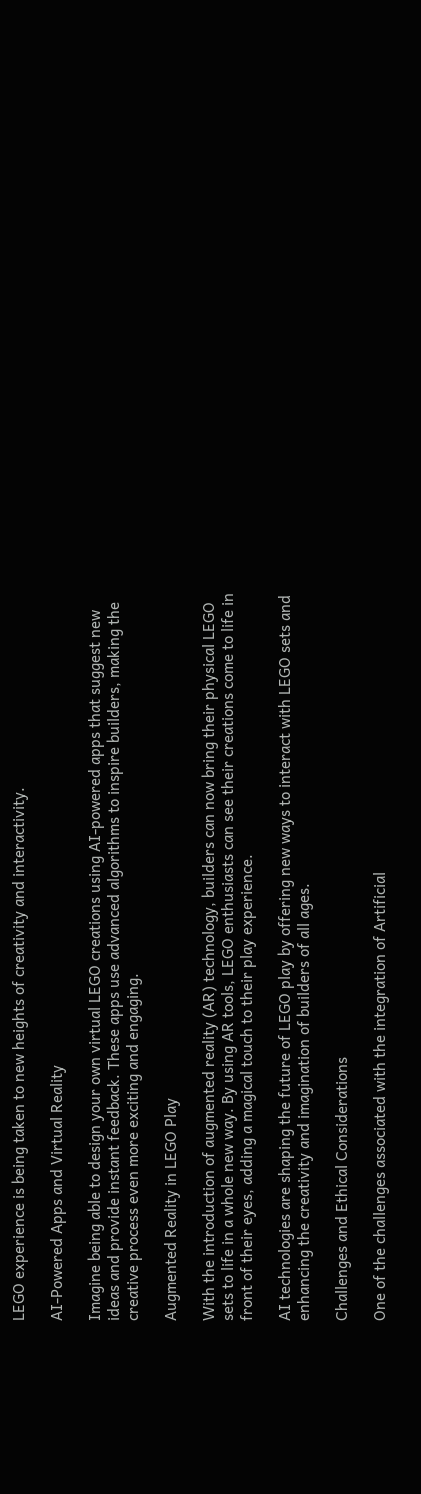LEGO experience is being taken to new heights of creativity and interactivity.

AI-Powered Apps and Virtual Reality

Imagine being able to design your own virtual LEGO creations using AI-powered apps that suggest new ideas and provide instant feedback. These apps use advanced algorithms to inspire builders, making the creative process even more exciting and engaging.

Augmented Reality in LEGO Play

With the introduction of augmented reality (AR) technology, builders can now bring their physical LEGO sets to life in a whole new way. By using AR tools, LEGO enthusiasts can see their creations come to life in front of their eyes, adding a magical touch to their play experience.

AI technologies are shaping the future of LEGO play by offering new ways to interact with LEGO sets and enhancing the creativity and imagination of builders of all ages.

Challenges and Ethical Considerations

One of the challenges associated with the integration of Artificial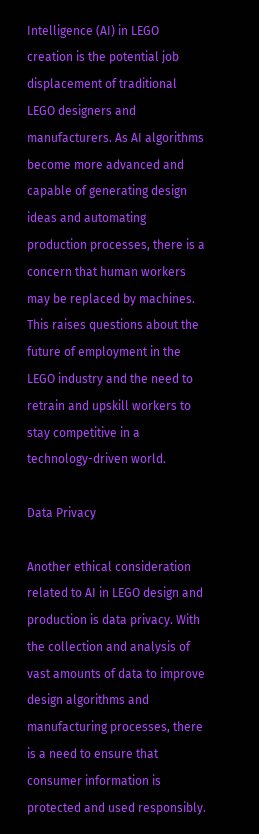Intelligence (AI) in LEGO creation is the potential job displacement of traditional LEGO designers and manufacturers. As AI algorithms become more advanced and capable of generating design ideas and automating production processes, there is a concern that human workers may be replaced by machines. This raises questions about the future of employment in the LEGO industry and the need to retrain and upskill workers to stay competitive in a technology-driven world.

Data Privacy

Another ethical consideration related to AI in LEGO design and production is data privacy. With the collection and analysis of vast amounts of data to improve design algorithms and manufacturing processes, there is a need to ensure that consumer information is protected and used responsibly.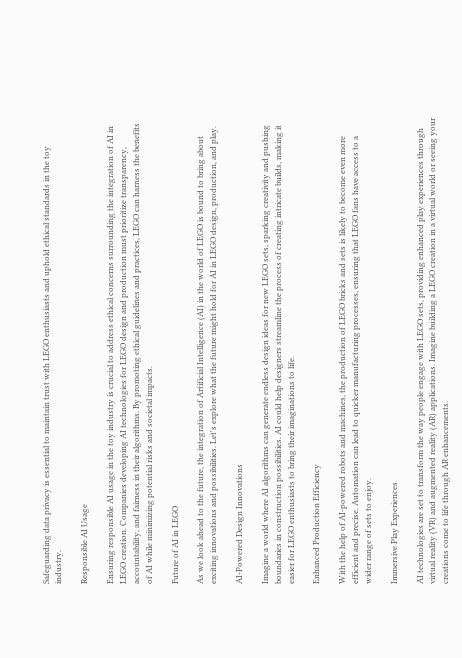Safeguarding data privacy is essential to maintain trust with LEGO enthusiasts and uphold ethical standards in the toy industry.

Responsible AI Usage

Ensuring responsible AI usage in the toy industry is crucial to address ethical concerns surrounding the integration of AI in LEGO creation. Companies developing AI technologies for LEGO design and production must prioritize transparency, accountability, and fairness in their algorithms. By promoting ethical guidelines and practices, LEGO can harness the benefits of AI while minimizing potential risks and societal impacts.

Future of AI in LEGO

As we look ahead to the future, the integration of Artificial Intelligence (AI) in the world of LEGO is bound to bring about exciting innovations and possibilities. Let's explore what the future might hold for AI in LEGO design, production, and play.

AI-Powered Design Innovations

Imagine a world where AI algorithms can generate endless design ideas for new LEGO sets, sparking creativity and pushing boundaries in construction possibilities. AI could help designers streamline the process of creating intricate builds, making it easier for LEGO enthusiasts to bring their imaginations to life.

Enhanced Production Efficiency

With the help of AI-powered robots and machines, the production of LEGO bricks and sets is likely to become even more efficient and precise. Automation can lead to quicker manufacturing processes, ensuring that LEGO fans have access to a wider range of sets to enjoy.

Immersive Play Experiences

AI technologies are set to transform the way people engage with LEGO sets, providing enhanced play experiences through virtual reality (VR) and augmented reality (AR) applications. Imagine building a LEGO creation in a virtual world or seeing your creations come to life through AR enhancements.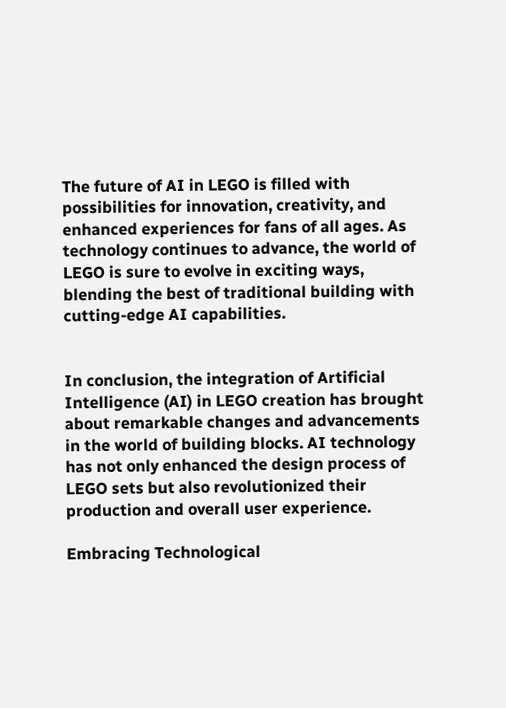The future of AI in LEGO is filled with possibilities for innovation, creativity, and enhanced experiences for fans of all ages. As technology continues to advance, the world of LEGO is sure to evolve in exciting ways, blending the best of traditional building with cutting-edge AI capabilities.


In conclusion, the integration of Artificial Intelligence (AI) in LEGO creation has brought about remarkable changes and advancements in the world of building blocks. AI technology has not only enhanced the design process of LEGO sets but also revolutionized their production and overall user experience.

Embracing Technological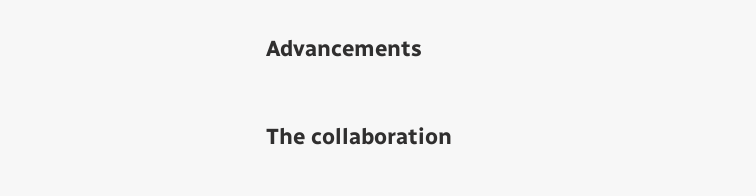Advancements

The collaboration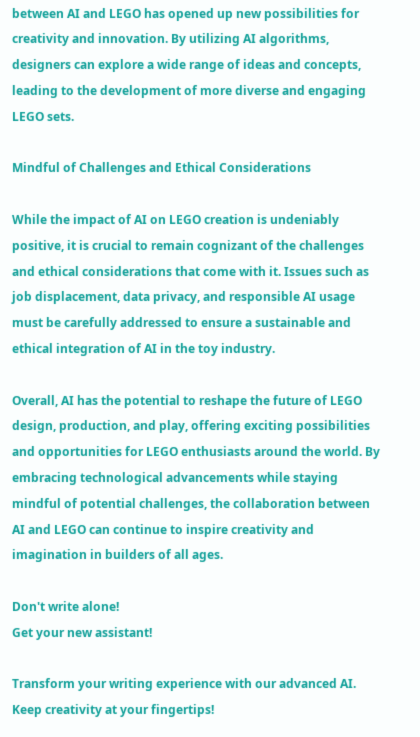between AI and LEGO has opened up new possibilities for creativity and innovation. By utilizing AI algorithms, designers can explore a wide range of ideas and concepts, leading to the development of more diverse and engaging LEGO sets.

Mindful of Challenges and Ethical Considerations

While the impact of AI on LEGO creation is undeniably positive, it is crucial to remain cognizant of the challenges and ethical considerations that come with it. Issues such as job displacement, data privacy, and responsible AI usage must be carefully addressed to ensure a sustainable and ethical integration of AI in the toy industry.

Overall, AI has the potential to reshape the future of LEGO design, production, and play, offering exciting possibilities and opportunities for LEGO enthusiasts around the world. By embracing technological advancements while staying mindful of potential challenges, the collaboration between AI and LEGO can continue to inspire creativity and imagination in builders of all ages.

Don't write alone!
Get your new assistant!

Transform your writing experience with our advanced AI. Keep creativity at your fingertips!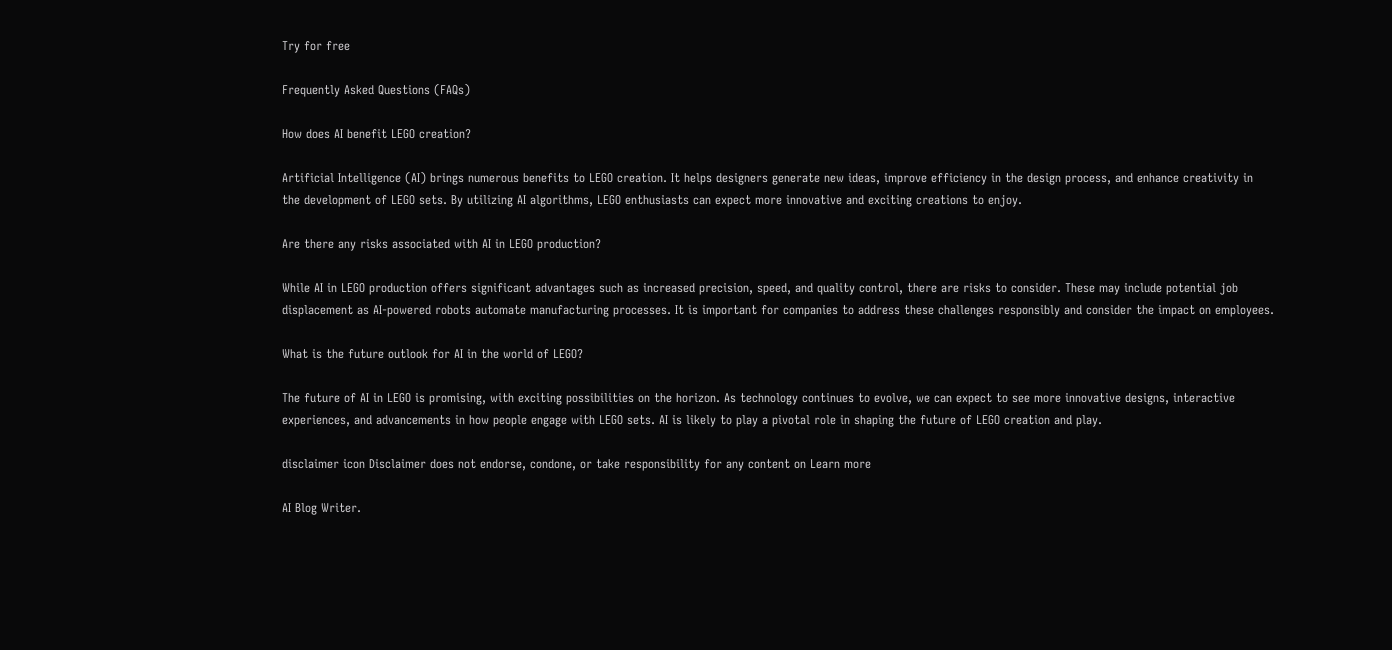Try for free

Frequently Asked Questions (FAQs)

How does AI benefit LEGO creation?

Artificial Intelligence (AI) brings numerous benefits to LEGO creation. It helps designers generate new ideas, improve efficiency in the design process, and enhance creativity in the development of LEGO sets. By utilizing AI algorithms, LEGO enthusiasts can expect more innovative and exciting creations to enjoy.

Are there any risks associated with AI in LEGO production?

While AI in LEGO production offers significant advantages such as increased precision, speed, and quality control, there are risks to consider. These may include potential job displacement as AI-powered robots automate manufacturing processes. It is important for companies to address these challenges responsibly and consider the impact on employees.

What is the future outlook for AI in the world of LEGO?

The future of AI in LEGO is promising, with exciting possibilities on the horizon. As technology continues to evolve, we can expect to see more innovative designs, interactive experiences, and advancements in how people engage with LEGO sets. AI is likely to play a pivotal role in shaping the future of LEGO creation and play.

disclaimer icon Disclaimer does not endorse, condone, or take responsibility for any content on Learn more

AI Blog Writer.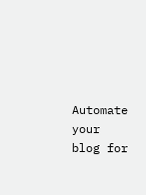Automate your blog for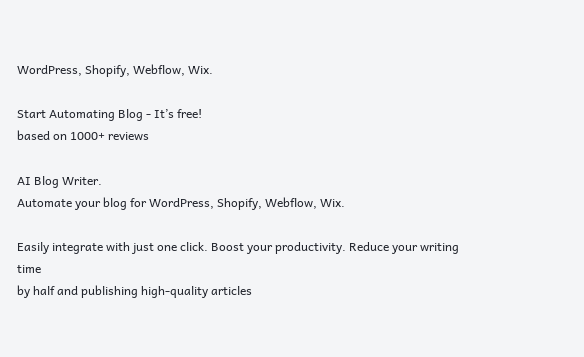WordPress, Shopify, Webflow, Wix.

Start Automating Blog - It’s free!
based on 1000+ reviews

AI Blog Writer.
Automate your blog for WordPress, Shopify, Webflow, Wix.

Easily integrate with just one click. Boost your productivity. Reduce your writing time
by half and publishing high-quality articles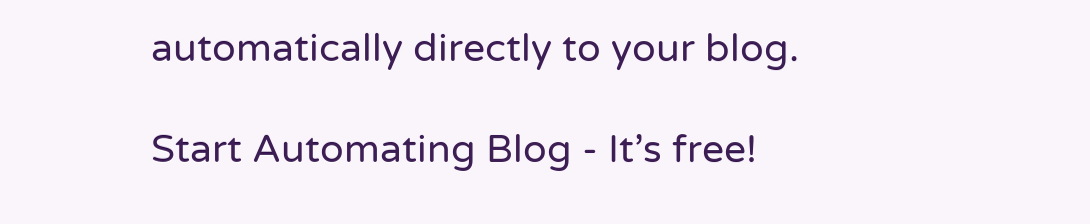automatically directly to your blog.

Start Automating Blog - It’s free!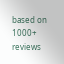based on 1000+ reviews